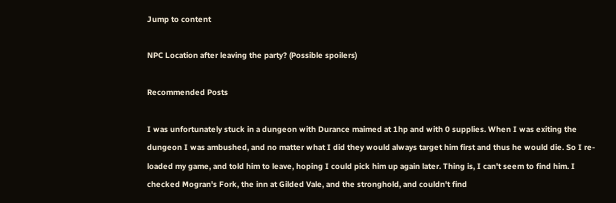Jump to content

NPC Location after leaving the party? (Possible spoilers)

Recommended Posts

I was unfortunately stuck in a dungeon with Durance maimed at 1hp and with 0 supplies. When I was exiting the dungeon I was ambushed, and no matter what I did they would always target him first and thus he would die. So I re-loaded my game, and told him to leave, hoping I could pick him up again later. Thing is, I can't seem to find him. I checked Mogran's Fork, the inn at Gilded Vale, and the stronghold, and couldn't find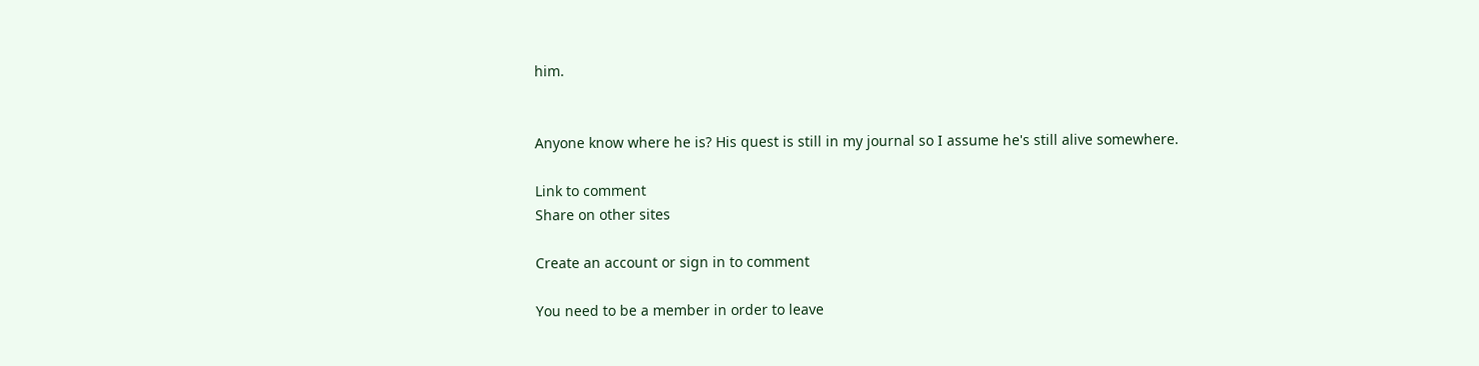him.


Anyone know where he is? His quest is still in my journal so I assume he's still alive somewhere.

Link to comment
Share on other sites

Create an account or sign in to comment

You need to be a member in order to leave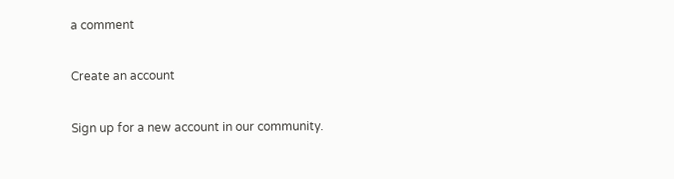a comment

Create an account

Sign up for a new account in our community.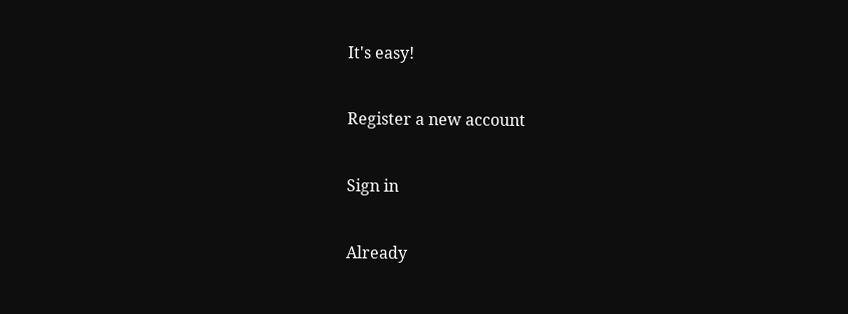It's easy!

Register a new account

Sign in

Already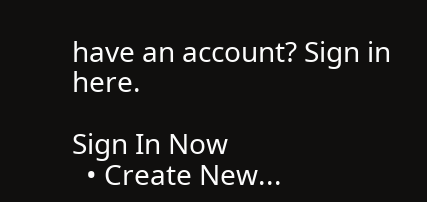have an account? Sign in here.

Sign In Now
  • Create New...